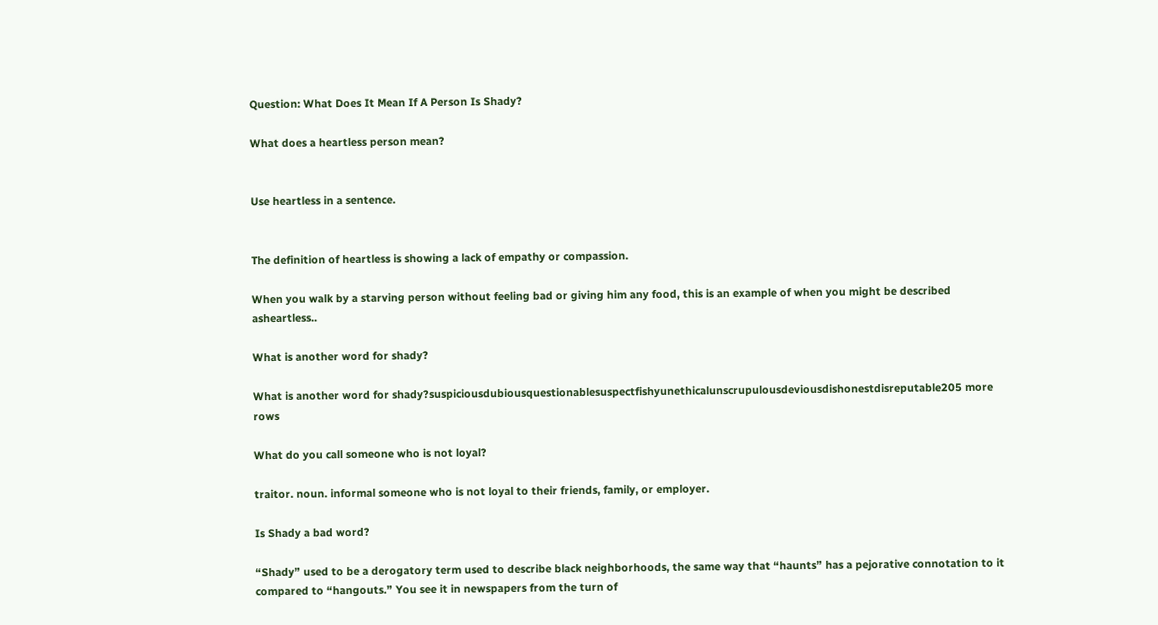Question: What Does It Mean If A Person Is Shady?

What does a heartless person mean?


Use heartless in a sentence.


The definition of heartless is showing a lack of empathy or compassion.

When you walk by a starving person without feeling bad or giving him any food, this is an example of when you might be described asheartless..

What is another word for shady?

What is another word for shady?suspiciousdubiousquestionablesuspectfishyunethicalunscrupulousdeviousdishonestdisreputable205 more rows

What do you call someone who is not loyal?

traitor. noun. informal someone who is not loyal to their friends, family, or employer.

Is Shady a bad word?

“Shady” used to be a derogatory term used to describe black neighborhoods, the same way that “haunts” has a pejorative connotation to it compared to “hangouts.” You see it in newspapers from the turn of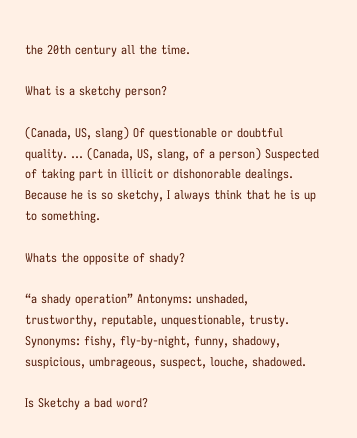the 20th century all the time.

What is a sketchy person?

(Canada, US, slang) Of questionable or doubtful quality. … (Canada, US, slang, of a person) Suspected of taking part in illicit or dishonorable dealings. Because he is so sketchy, I always think that he is up to something.

Whats the opposite of shady?

“a shady operation” Antonyms: unshaded, trustworthy, reputable, unquestionable, trusty. Synonyms: fishy, fly-by-night, funny, shadowy, suspicious, umbrageous, suspect, louche, shadowed.

Is Sketchy a bad word?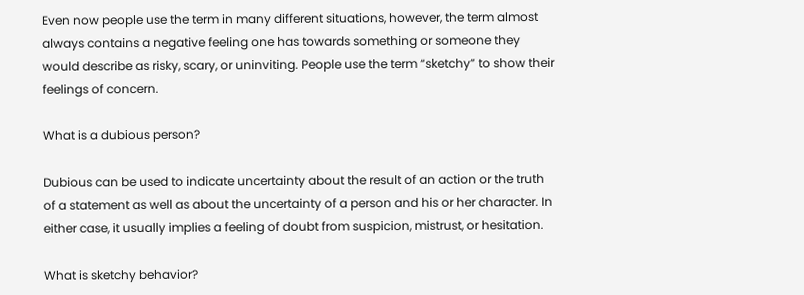Even now people use the term in many different situations, however, the term almost always contains a negative feeling one has towards something or someone they would describe as risky, scary, or uninviting. People use the term “sketchy” to show their feelings of concern.

What is a dubious person?

Dubious can be used to indicate uncertainty about the result of an action or the truth of a statement as well as about the uncertainty of a person and his or her character. In either case, it usually implies a feeling of doubt from suspicion, mistrust, or hesitation.

What is sketchy behavior?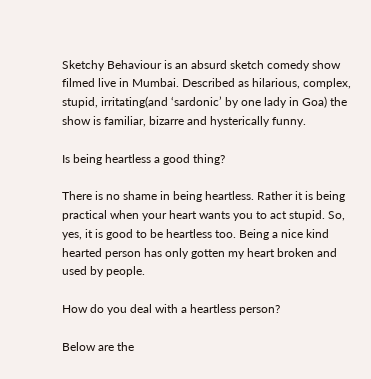Sketchy Behaviour is an absurd sketch comedy show filmed live in Mumbai. Described as hilarious, complex, stupid, irritating(and ‘sardonic’ by one lady in Goa) the show is familiar, bizarre and hysterically funny.

Is being heartless a good thing?

There is no shame in being heartless. Rather it is being practical when your heart wants you to act stupid. So, yes, it is good to be heartless too. Being a nice kind hearted person has only gotten my heart broken and used by people.

How do you deal with a heartless person?

Below are the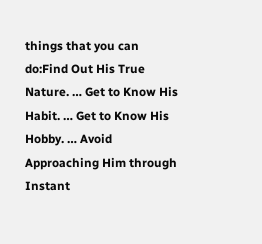things that you can do:Find Out His True Nature. … Get to Know His Habit. … Get to Know His Hobby. … Avoid Approaching Him through Instant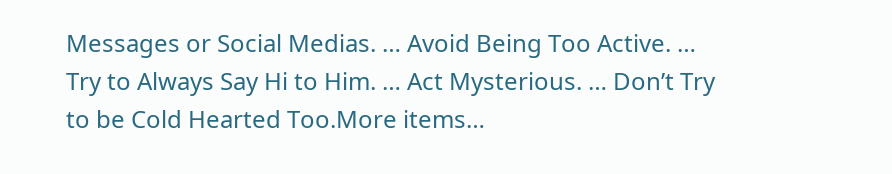Messages or Social Medias. … Avoid Being Too Active. … Try to Always Say Hi to Him. … Act Mysterious. … Don’t Try to be Cold Hearted Too.More items…